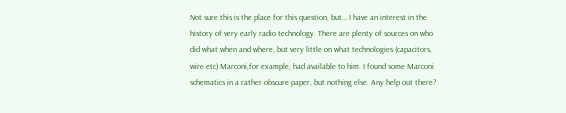Not sure this is the place for this question, but… I have an interest in the history of very early radio technology. There are plenty of sources on who did what when and where, but very little on what technologies (capacitors, wire etc) Marconi,for example, had available to him. I found some Marconi schematics in a rather obscure paper, but nothing else. Any help out there?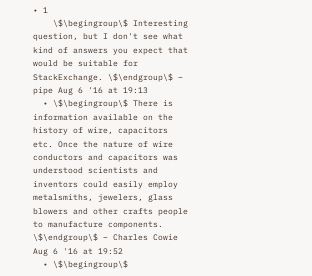• 1
    \$\begingroup\$ Interesting question, but I don't see what kind of answers you expect that would be suitable for StackExchange. \$\endgroup\$ – pipe Aug 6 '16 at 19:13
  • \$\begingroup\$ There is information available on the history of wire, capacitors etc. Once the nature of wire conductors and capacitors was understood scientists and inventors could easily employ metalsmiths, jewelers, glass blowers and other crafts people to manufacture components. \$\endgroup\$ – Charles Cowie Aug 6 '16 at 19:52
  • \$\begingroup\$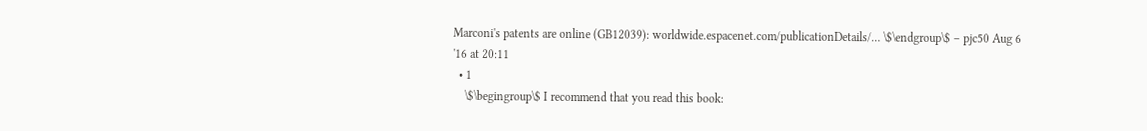Marconi's patents are online (GB12039): worldwide.espacenet.com/publicationDetails/… \$\endgroup\$ – pjc50 Aug 6 '16 at 20:11
  • 1
    \$\begingroup\$ I recommend that you read this book: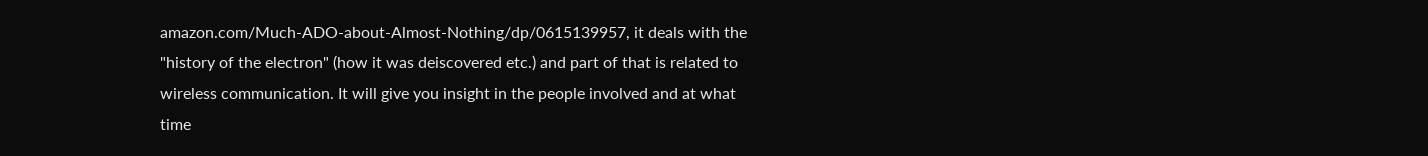amazon.com/Much-ADO-about-Almost-Nothing/dp/0615139957, it deals with the "history of the electron" (how it was deiscovered etc.) and part of that is related to wireless communication. It will give you insight in the people involved and at what time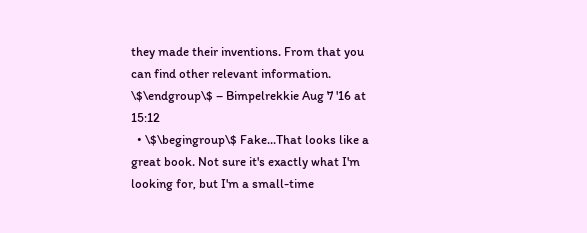they made their inventions. From that you can find other relevant information. \$\endgroup\$ – Bimpelrekkie Aug 7 '16 at 15:12
  • \$\begingroup\$ Fake...That looks like a great book. Not sure it's exactly what I'm looking for, but I'm a small-time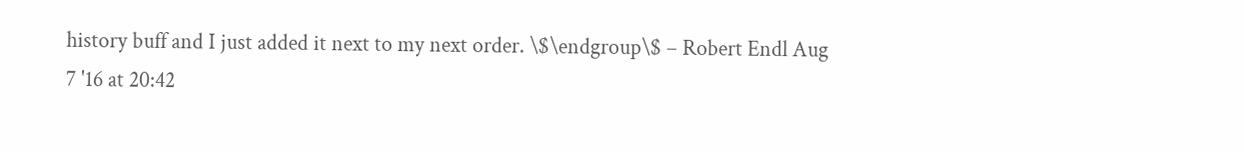history buff and I just added it next to my next order. \$\endgroup\$ – Robert Endl Aug 7 '16 at 20:42